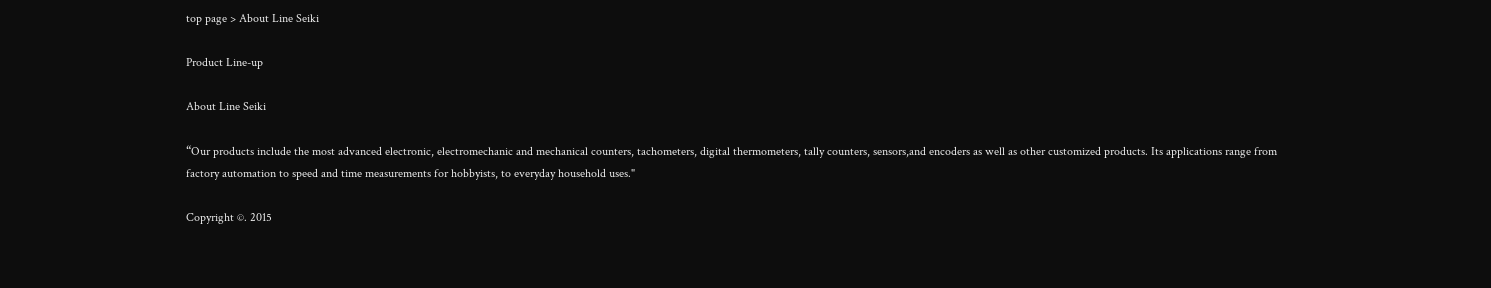top page > About Line Seiki

Product Line-up

About Line Seiki

“Our products include the most advanced electronic, electromechanic and mechanical counters, tachometers, digital thermometers, tally counters, sensors,and encoders as well as other customized products. Its applications range from factory automation to speed and time measurements for hobbyists, to everyday household uses."

Copyright ©. 2015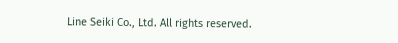Line Seiki Co., Ltd. All rights reserved.